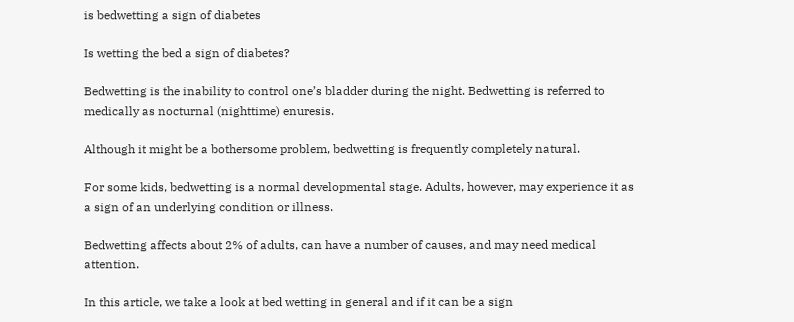is bedwetting a sign of diabetes

Is wetting the bed a sign of diabetes?

Bedwetting is the inability to control one’s bladder during the night. Bedwetting is referred to medically as nocturnal (nighttime) enuresis.

Although it might be a bothersome problem, bedwetting is frequently completely natural.

For some kids, bedwetting is a normal developmental stage. Adults, however, may experience it as a sign of an underlying condition or illness.

Bedwetting affects about 2% of adults, can have a number of causes, and may need medical attention.

In this article, we take a look at bed wetting in general and if it can be a sign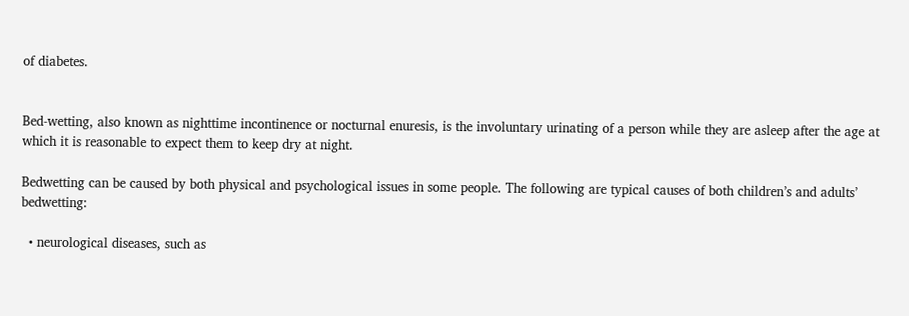of diabetes.


Bed-wetting, also known as nighttime incontinence or nocturnal enuresis, is the involuntary urinating of a person while they are asleep after the age at which it is reasonable to expect them to keep dry at night.

Bedwetting can be caused by both physical and psychological issues in some people. The following are typical causes of both children’s and adults’ bedwetting:

  • neurological diseases, such as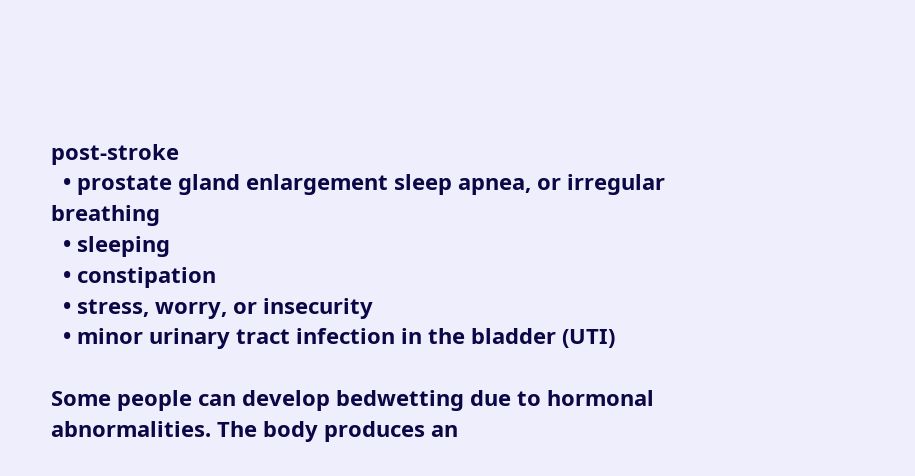post-stroke
  • prostate gland enlargement sleep apnea, or irregular breathing
  • sleeping
  • constipation
  • stress, worry, or insecurity
  • minor urinary tract infection in the bladder (UTI)

Some people can develop bedwetting due to hormonal abnormalities. The body produces an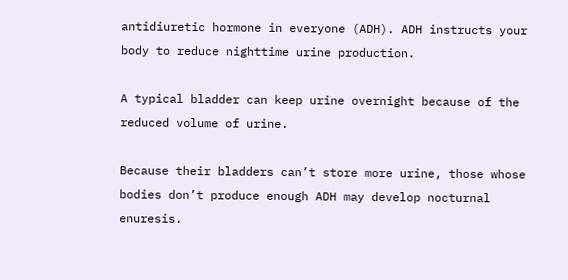antidiuretic hormone in everyone (ADH). ADH instructs your body to reduce nighttime urine production.

A typical bladder can keep urine overnight because of the reduced volume of urine.

Because their bladders can’t store more urine, those whose bodies don’t produce enough ADH may develop nocturnal enuresis.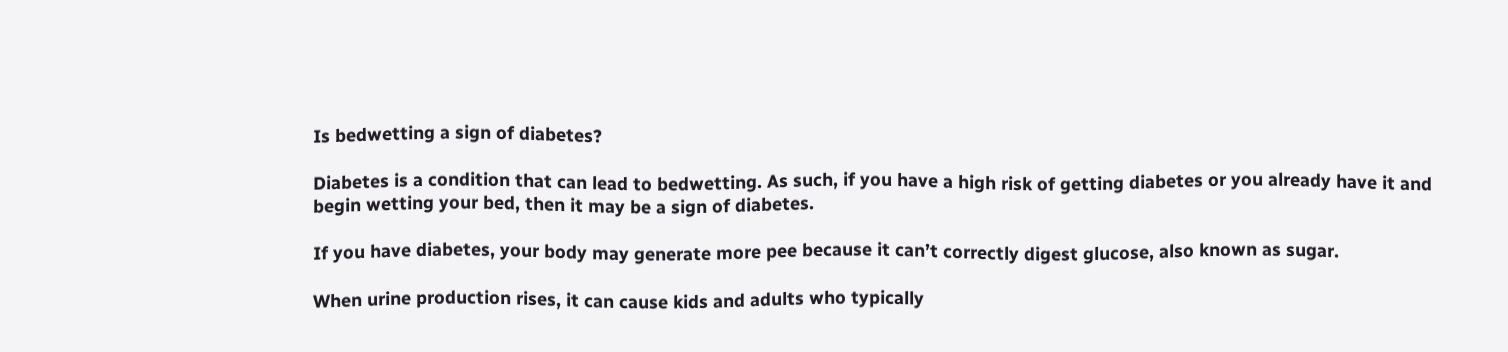Is bedwetting a sign of diabetes?

Diabetes is a condition that can lead to bedwetting. As such, if you have a high risk of getting diabetes or you already have it and begin wetting your bed, then it may be a sign of diabetes.

If you have diabetes, your body may generate more pee because it can’t correctly digest glucose, also known as sugar.

When urine production rises, it can cause kids and adults who typically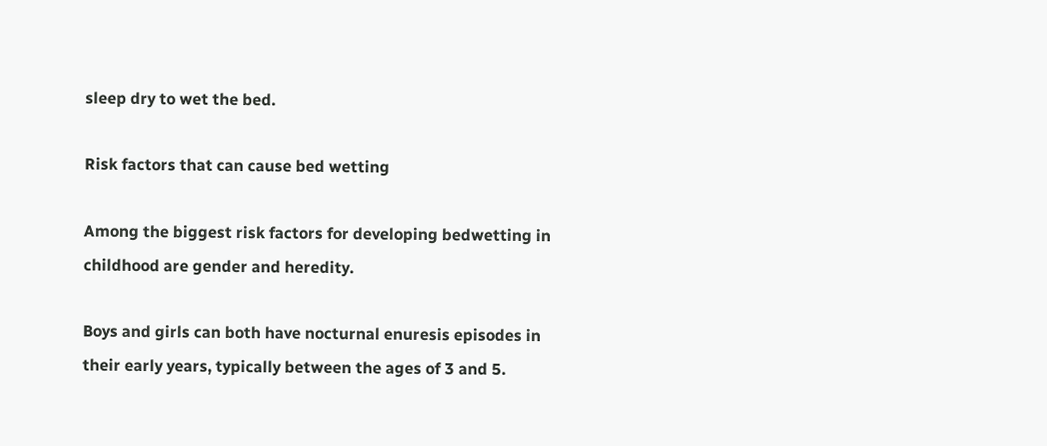sleep dry to wet the bed.

Risk factors that can cause bed wetting

Among the biggest risk factors for developing bedwetting in childhood are gender and heredity.

Boys and girls can both have nocturnal enuresis episodes in their early years, typically between the ages of 3 and 5.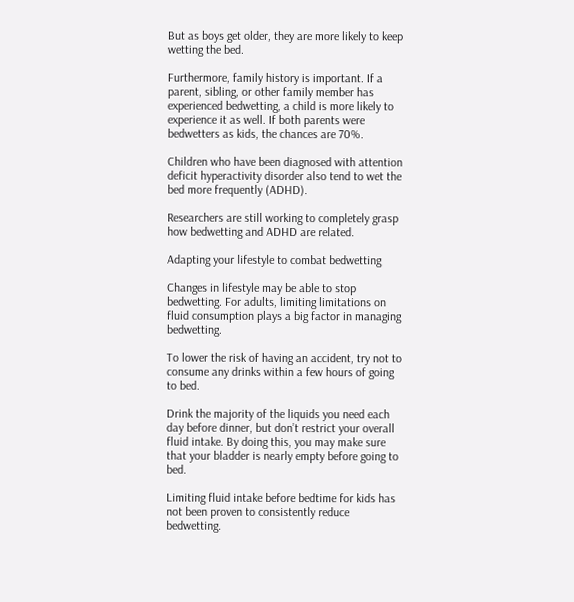But as boys get older, they are more likely to keep wetting the bed.

Furthermore, family history is important. If a parent, sibling, or other family member has experienced bedwetting, a child is more likely to experience it as well. If both parents were bedwetters as kids, the chances are 70%.

Children who have been diagnosed with attention deficit hyperactivity disorder also tend to wet the bed more frequently (ADHD).

Researchers are still working to completely grasp how bedwetting and ADHD are related.

Adapting your lifestyle to combat bedwetting

Changes in lifestyle may be able to stop bedwetting. For adults, limiting limitations on fluid consumption plays a big factor in managing bedwetting.

To lower the risk of having an accident, try not to consume any drinks within a few hours of going to bed.

Drink the majority of the liquids you need each day before dinner, but don’t restrict your overall fluid intake. By doing this, you may make sure that your bladder is nearly empty before going to bed.

Limiting fluid intake before bedtime for kids has not been proven to consistently reduce bedwetting.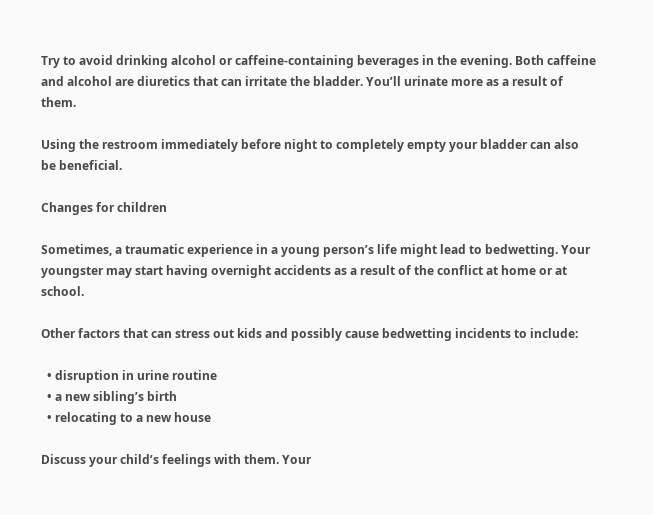Try to avoid drinking alcohol or caffeine-containing beverages in the evening. Both caffeine and alcohol are diuretics that can irritate the bladder. You’ll urinate more as a result of them.

Using the restroom immediately before night to completely empty your bladder can also be beneficial.

Changes for children

Sometimes, a traumatic experience in a young person’s life might lead to bedwetting. Your youngster may start having overnight accidents as a result of the conflict at home or at school.

Other factors that can stress out kids and possibly cause bedwetting incidents to include:

  • disruption in urine routine
  • a new sibling’s birth
  • relocating to a new house

Discuss your child’s feelings with them. Your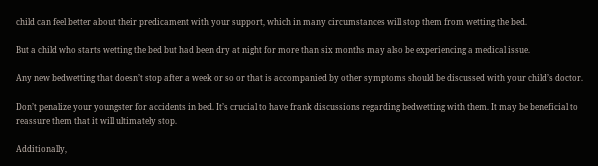child can feel better about their predicament with your support, which in many circumstances will stop them from wetting the bed.

But a child who starts wetting the bed but had been dry at night for more than six months may also be experiencing a medical issue.

Any new bedwetting that doesn’t stop after a week or so or that is accompanied by other symptoms should be discussed with your child’s doctor.

Don’t penalize your youngster for accidents in bed. It’s crucial to have frank discussions regarding bedwetting with them. It may be beneficial to reassure them that it will ultimately stop.

Additionally,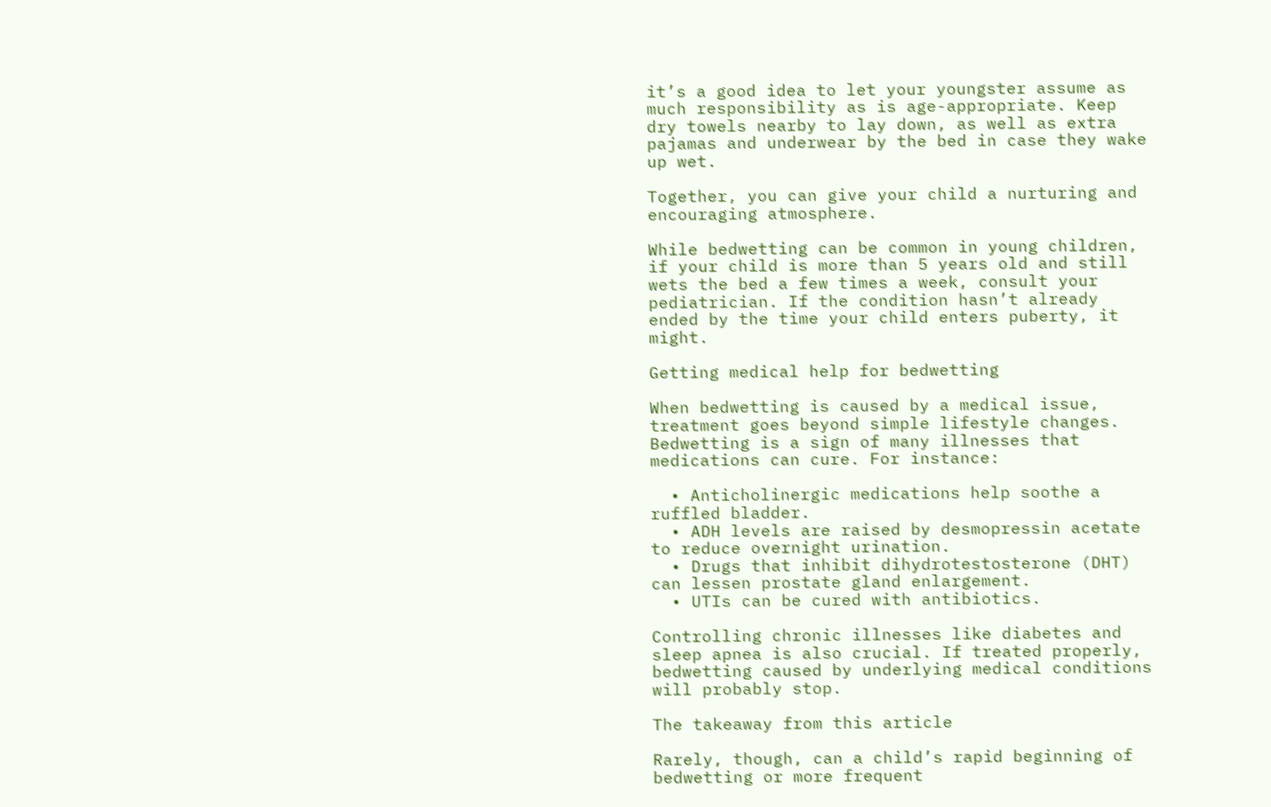it’s a good idea to let your youngster assume as much responsibility as is age-appropriate. Keep dry towels nearby to lay down, as well as extra pajamas and underwear by the bed in case they wake up wet.

Together, you can give your child a nurturing and encouraging atmosphere.

While bedwetting can be common in young children, if your child is more than 5 years old and still wets the bed a few times a week, consult your pediatrician. If the condition hasn’t already ended by the time your child enters puberty, it might.

Getting medical help for bedwetting

When bedwetting is caused by a medical issue, treatment goes beyond simple lifestyle changes. Bedwetting is a sign of many illnesses that medications can cure. For instance:

  • Anticholinergic medications help soothe a ruffled bladder.
  • ADH levels are raised by desmopressin acetate to reduce overnight urination.
  • Drugs that inhibit dihydrotestosterone (DHT) can lessen prostate gland enlargement.
  • UTIs can be cured with antibiotics.

Controlling chronic illnesses like diabetes and sleep apnea is also crucial. If treated properly, bedwetting caused by underlying medical conditions will probably stop.

The takeaway from this article

Rarely, though, can a child’s rapid beginning of bedwetting or more frequent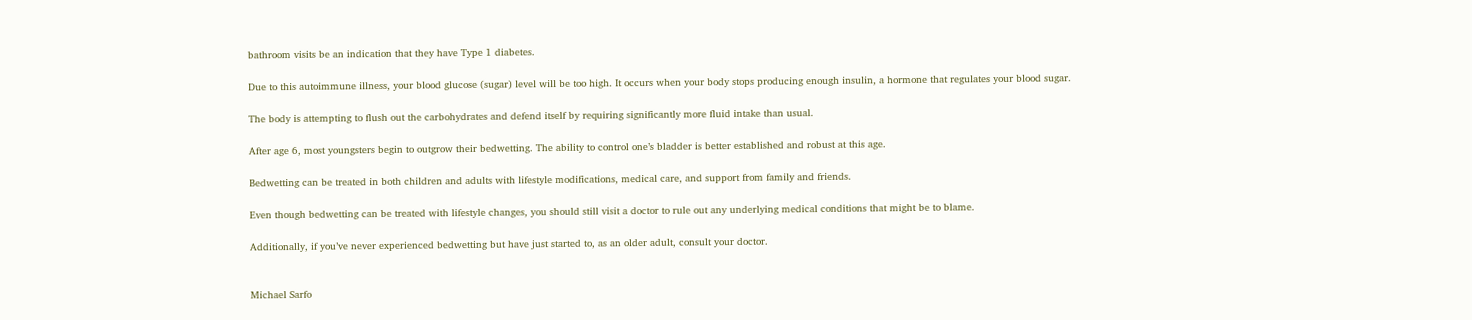bathroom visits be an indication that they have Type 1 diabetes.

Due to this autoimmune illness, your blood glucose (sugar) level will be too high. It occurs when your body stops producing enough insulin, a hormone that regulates your blood sugar.

The body is attempting to flush out the carbohydrates and defend itself by requiring significantly more fluid intake than usual.

After age 6, most youngsters begin to outgrow their bedwetting. The ability to control one’s bladder is better established and robust at this age.

Bedwetting can be treated in both children and adults with lifestyle modifications, medical care, and support from family and friends.

Even though bedwetting can be treated with lifestyle changes, you should still visit a doctor to rule out any underlying medical conditions that might be to blame.

Additionally, if you’ve never experienced bedwetting but have just started to, as an older adult, consult your doctor.


Michael Sarfo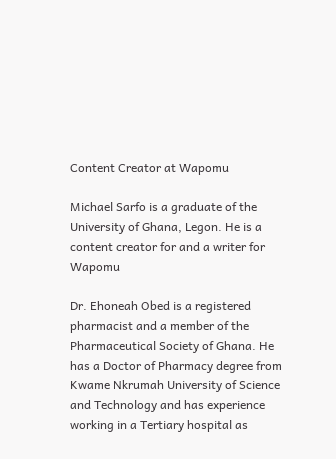Content Creator at Wapomu

Michael Sarfo is a graduate of the University of Ghana, Legon. He is a content creator for and a writer for Wapomu

Dr. Ehoneah Obed is a registered pharmacist and a member of the Pharmaceutical Society of Ghana. He has a Doctor of Pharmacy degree from Kwame Nkrumah University of Science and Technology and has experience working in a Tertiary hospital as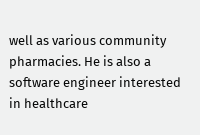well as various community pharmacies. He is also a software engineer interested in healthcare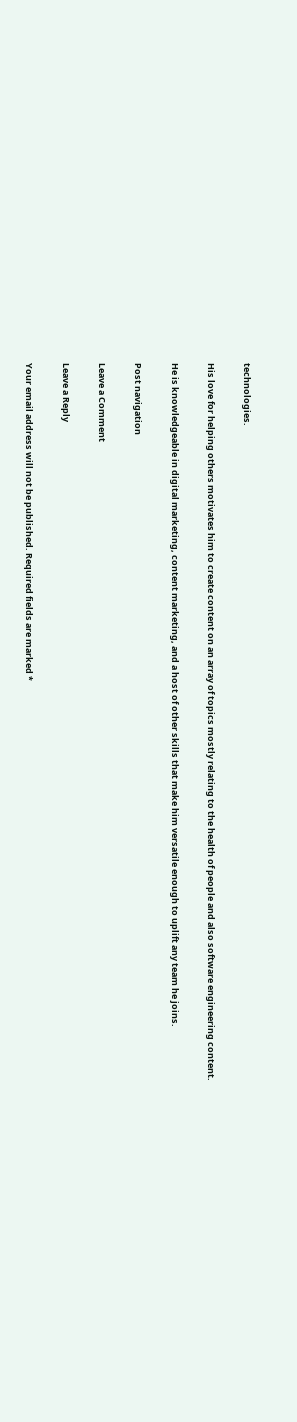technologies.

His love for helping others motivates him to create content on an array of topics mostly relating to the health of people and also software engineering content.

He is knowledgeable in digital marketing, content marketing, and a host of other skills that make him versatile enough to uplift any team he joins.

Post navigation

Leave a Comment

Leave a Reply

Your email address will not be published. Required fields are marked *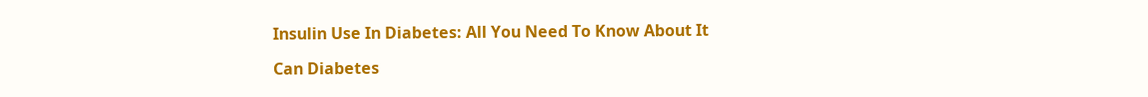Insulin Use In Diabetes: All You Need To Know About It

Can Diabetes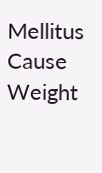Mellitus Cause Weight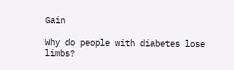Gain

Why do people with diabetes lose limbs?